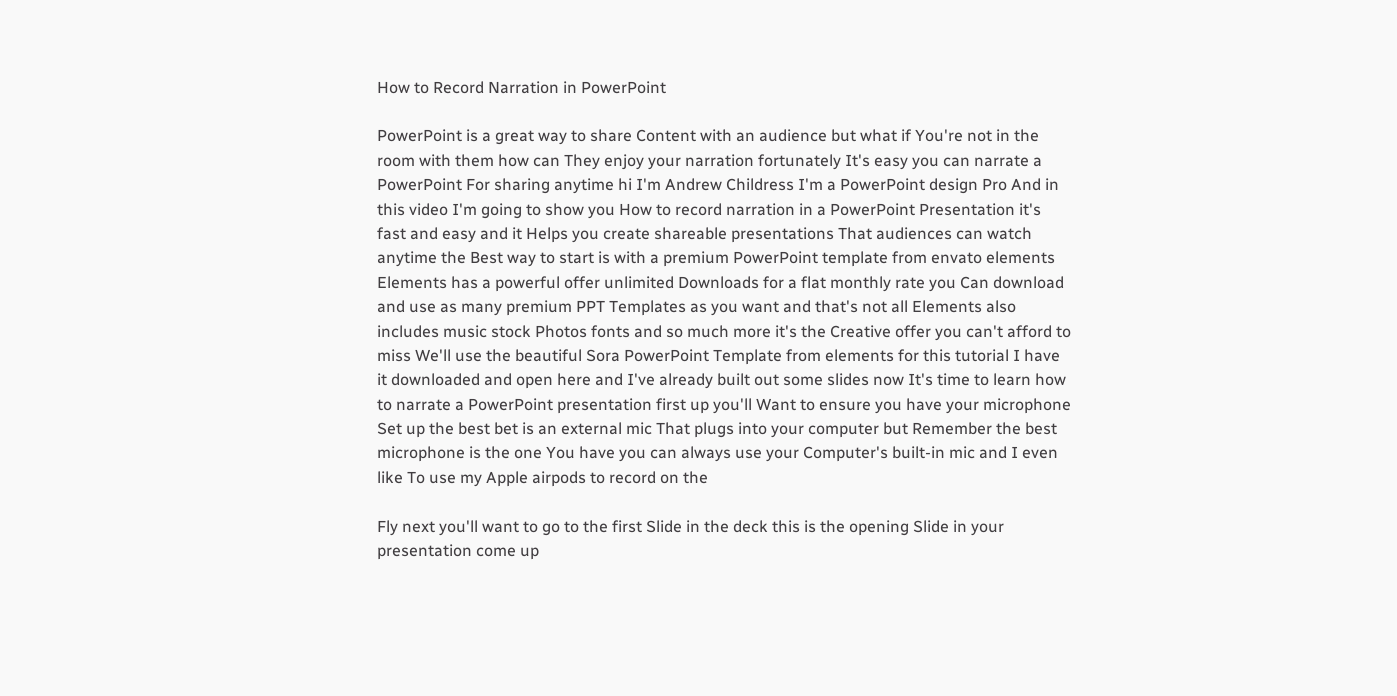How to Record Narration in PowerPoint

PowerPoint is a great way to share Content with an audience but what if You're not in the room with them how can They enjoy your narration fortunately It's easy you can narrate a PowerPoint For sharing anytime hi I'm Andrew Childress I'm a PowerPoint design Pro And in this video I'm going to show you How to record narration in a PowerPoint Presentation it's fast and easy and it Helps you create shareable presentations That audiences can watch anytime the Best way to start is with a premium PowerPoint template from envato elements Elements has a powerful offer unlimited Downloads for a flat monthly rate you Can download and use as many premium PPT Templates as you want and that's not all Elements also includes music stock Photos fonts and so much more it's the Creative offer you can't afford to miss We'll use the beautiful Sora PowerPoint Template from elements for this tutorial I have it downloaded and open here and I've already built out some slides now It's time to learn how to narrate a PowerPoint presentation first up you'll Want to ensure you have your microphone Set up the best bet is an external mic That plugs into your computer but Remember the best microphone is the one You have you can always use your Computer's built-in mic and I even like To use my Apple airpods to record on the

Fly next you'll want to go to the first Slide in the deck this is the opening Slide in your presentation come up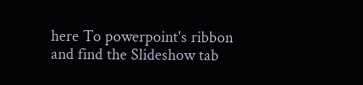here To powerpoint's ribbon and find the Slideshow tab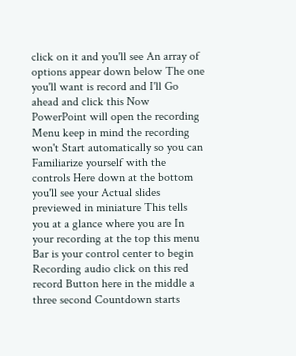click on it and you'll see An array of options appear down below The one you'll want is record and I'll Go ahead and click this Now PowerPoint will open the recording Menu keep in mind the recording won't Start automatically so you can Familiarize yourself with the controls Here down at the bottom you'll see your Actual slides previewed in miniature This tells you at a glance where you are In your recording at the top this menu Bar is your control center to begin Recording audio click on this red record Button here in the middle a three second Countdown starts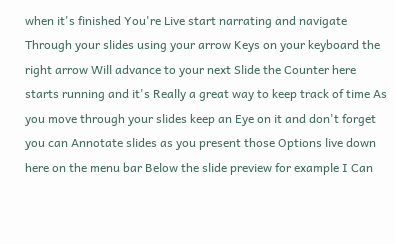when it's finished You're Live start narrating and navigate Through your slides using your arrow Keys on your keyboard the right arrow Will advance to your next Slide the Counter here starts running and it's Really a great way to keep track of time As you move through your slides keep an Eye on it and don't forget you can Annotate slides as you present those Options live down here on the menu bar Below the slide preview for example I Can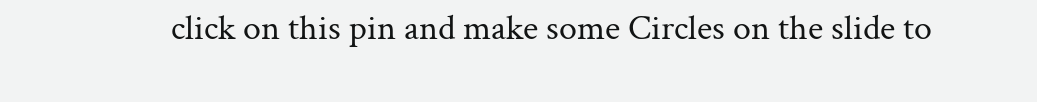click on this pin and make some Circles on the slide to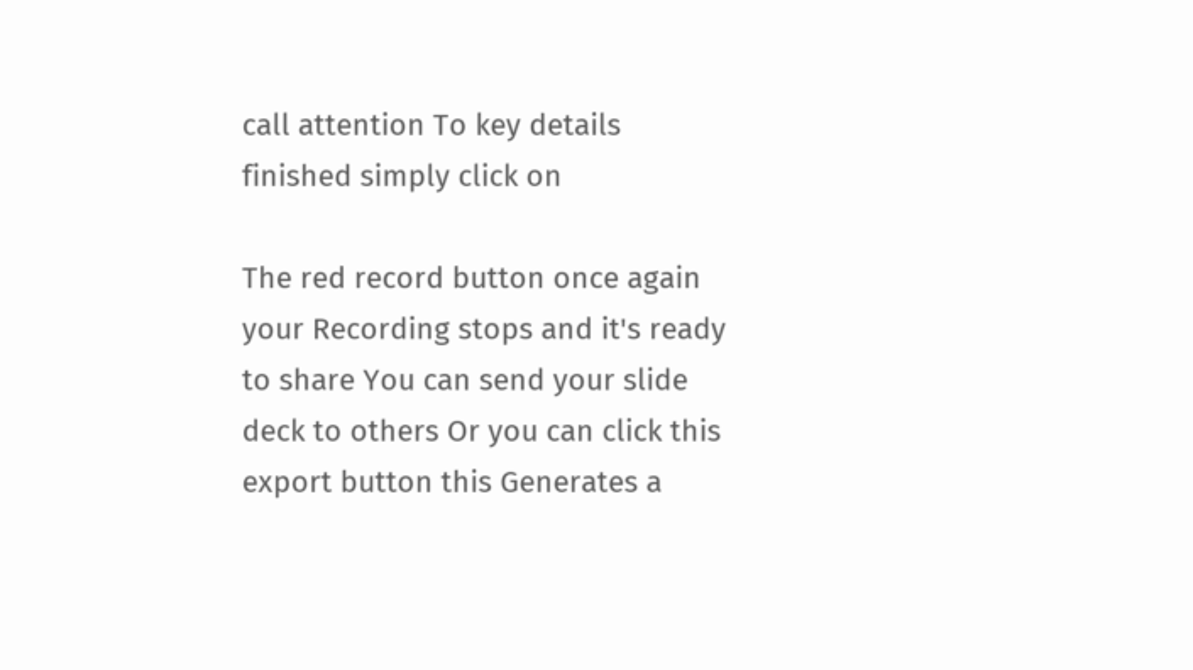call attention To key details finished simply click on

The red record button once again your Recording stops and it's ready to share You can send your slide deck to others Or you can click this export button this Generates a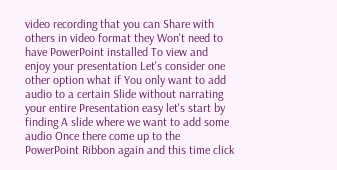video recording that you can Share with others in video format they Won't need to have PowerPoint installed To view and enjoy your presentation Let's consider one other option what if You only want to add audio to a certain Slide without narrating your entire Presentation easy let's start by finding A slide where we want to add some audio Once there come up to the PowerPoint Ribbon again and this time click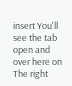insert You'll see the tab open and over here on The right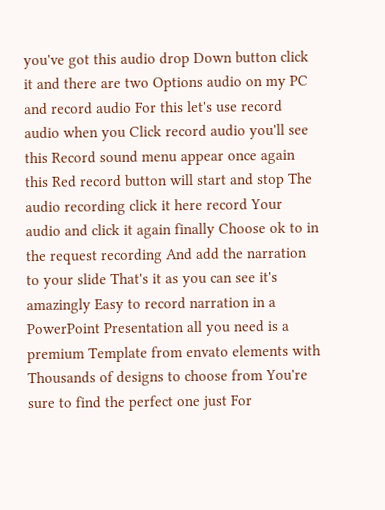you've got this audio drop Down button click it and there are two Options audio on my PC and record audio For this let's use record audio when you Click record audio you'll see this Record sound menu appear once again this Red record button will start and stop The audio recording click it here record Your audio and click it again finally Choose ok to in the request recording And add the narration to your slide That's it as you can see it's amazingly Easy to record narration in a PowerPoint Presentation all you need is a premium Template from envato elements with Thousands of designs to choose from You're sure to find the perfect one just For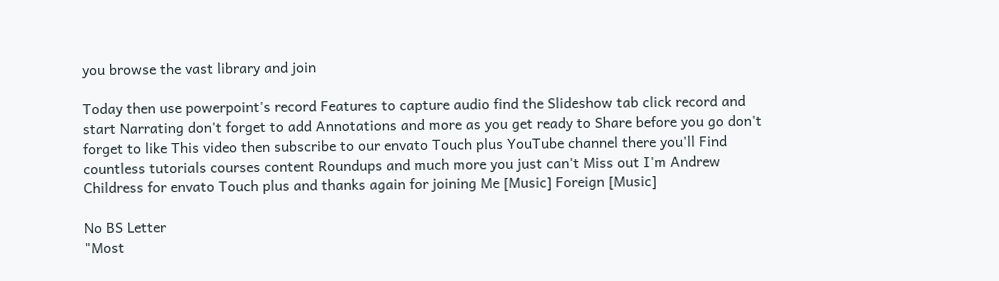you browse the vast library and join

Today then use powerpoint's record Features to capture audio find the Slideshow tab click record and start Narrating don't forget to add Annotations and more as you get ready to Share before you go don't forget to like This video then subscribe to our envato Touch plus YouTube channel there you'll Find countless tutorials courses content Roundups and much more you just can't Miss out I'm Andrew Childress for envato Touch plus and thanks again for joining Me [Music] Foreign [Music]

No BS Letter
"Most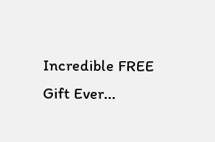Incredible FREE Gift Ever...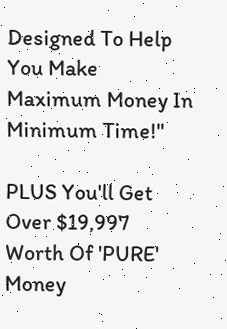Designed To Help You Make Maximum Money In Minimum Time!"

PLUS You'll Get Over $19,997 Worth Of 'PURE' Money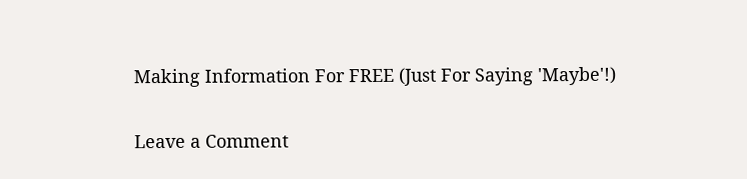Making Information For FREE (Just For Saying 'Maybe'!)

Leave a Comment